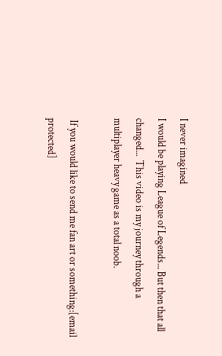I never imagined
I would be playing League of Legends... But then that all changed...  This video is my journey through a multiplayer heavy game as a total noob.

 If you would like to send me fan art or something:[email protected]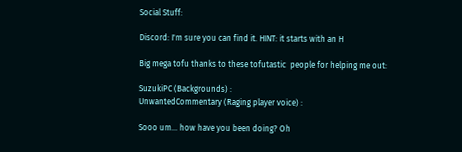Social Stuff:

Discord: I'm sure you can find it. HINT: it starts with an H

Big mega tofu thanks to these tofutastic  people for helping me out:

SuzukiPC (Backgrounds) :
UnwantedCommentary (Raging player voice) :

Sooo um... how have you been doing? Oh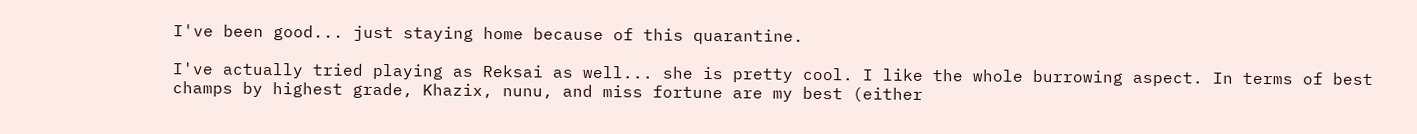I've been good... just staying home because of this quarantine.

I've actually tried playing as Reksai as well... she is pretty cool. I like the whole burrowing aspect. In terms of best champs by highest grade, Khazix, nunu, and miss fortune are my best (either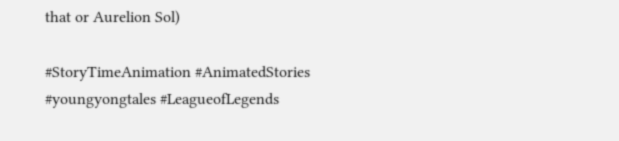that or Aurelion Sol)

#StoryTimeAnimation #AnimatedStories #youngyongtales #LeagueofLegends